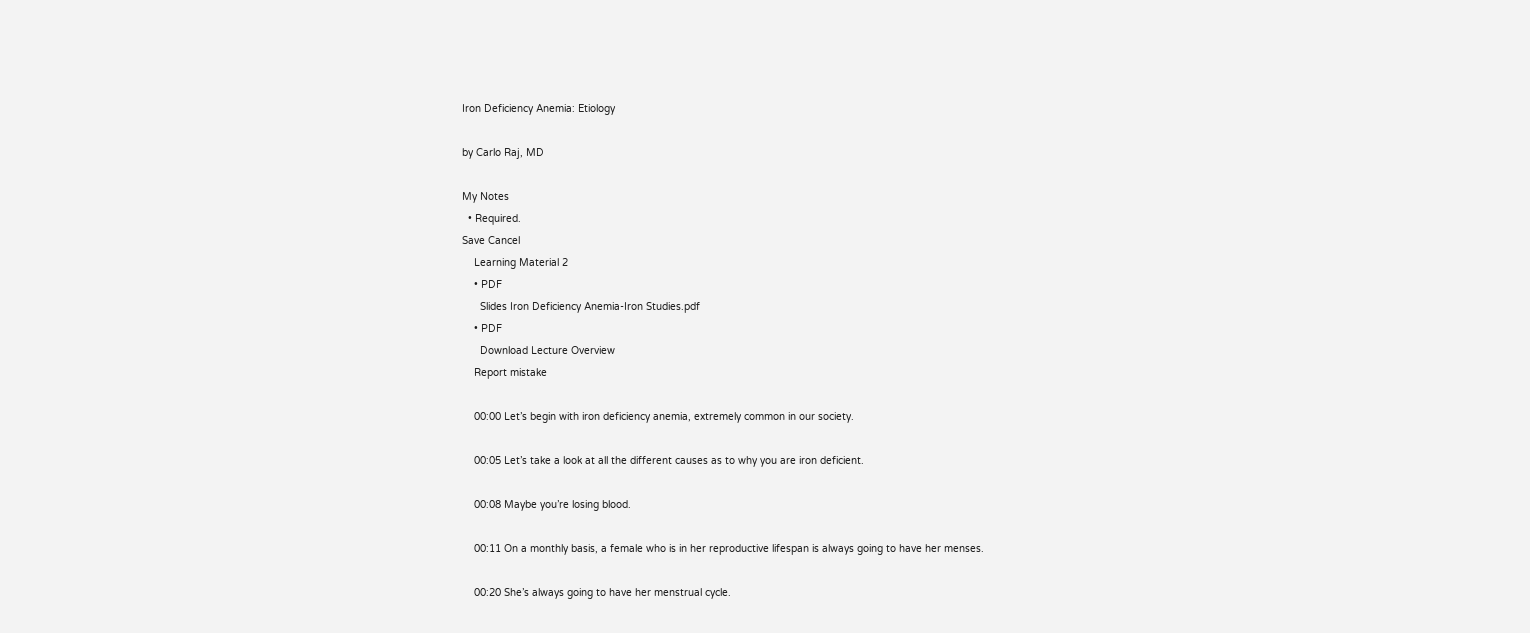Iron Deficiency Anemia: Etiology

by Carlo Raj, MD

My Notes
  • Required.
Save Cancel
    Learning Material 2
    • PDF
      Slides Iron Deficiency Anemia-Iron Studies.pdf
    • PDF
      Download Lecture Overview
    Report mistake

    00:00 Let’s begin with iron deficiency anemia, extremely common in our society.

    00:05 Let’s take a look at all the different causes as to why you are iron deficient.

    00:08 Maybe you’re losing blood.

    00:11 On a monthly basis, a female who is in her reproductive lifespan is always going to have her menses.

    00:20 She’s always going to have her menstrual cycle.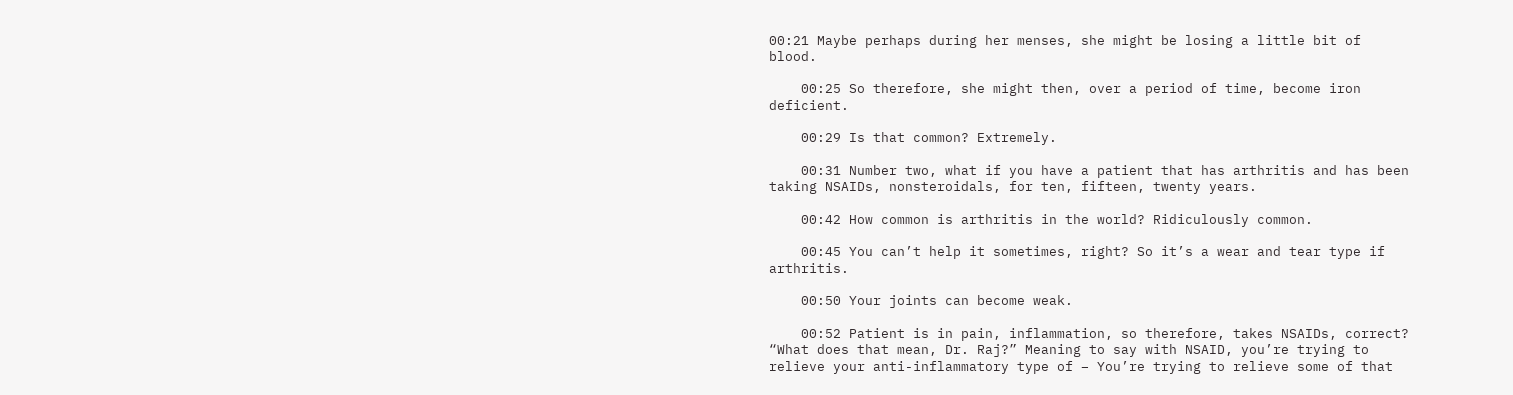00:21 Maybe perhaps during her menses, she might be losing a little bit of blood.

    00:25 So therefore, she might then, over a period of time, become iron deficient.

    00:29 Is that common? Extremely.

    00:31 Number two, what if you have a patient that has arthritis and has been taking NSAIDs, nonsteroidals, for ten, fifteen, twenty years.

    00:42 How common is arthritis in the world? Ridiculously common.

    00:45 You can’t help it sometimes, right? So it’s a wear and tear type if arthritis.

    00:50 Your joints can become weak.

    00:52 Patient is in pain, inflammation, so therefore, takes NSAIDs, correct? “What does that mean, Dr. Raj?” Meaning to say with NSAID, you’re trying to relieve your anti-inflammatory type of – You’re trying to relieve some of that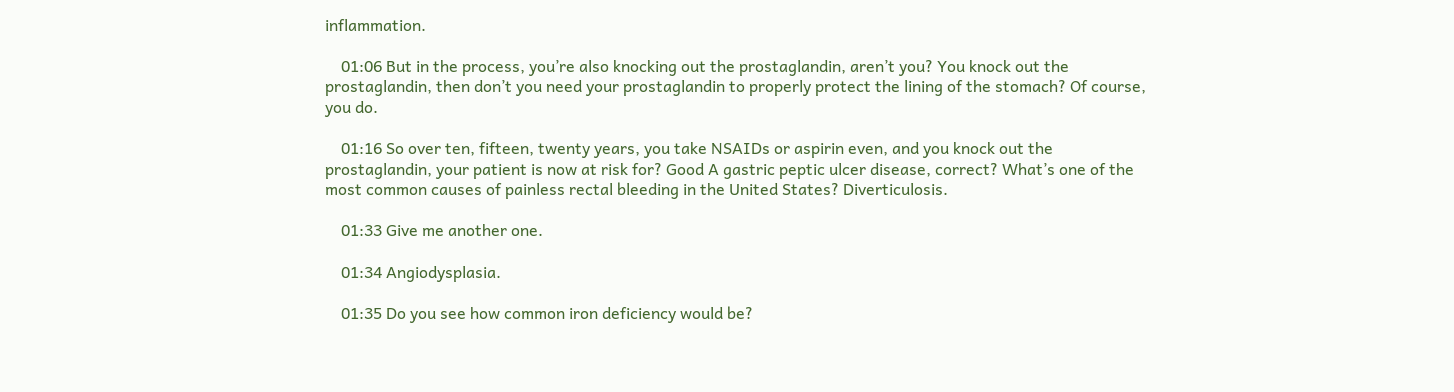inflammation.

    01:06 But in the process, you’re also knocking out the prostaglandin, aren’t you? You knock out the prostaglandin, then don’t you need your prostaglandin to properly protect the lining of the stomach? Of course, you do.

    01:16 So over ten, fifteen, twenty years, you take NSAIDs or aspirin even, and you knock out the prostaglandin, your patient is now at risk for? Good A gastric peptic ulcer disease, correct? What’s one of the most common causes of painless rectal bleeding in the United States? Diverticulosis.

    01:33 Give me another one.

    01:34 Angiodysplasia.

    01:35 Do you see how common iron deficiency would be?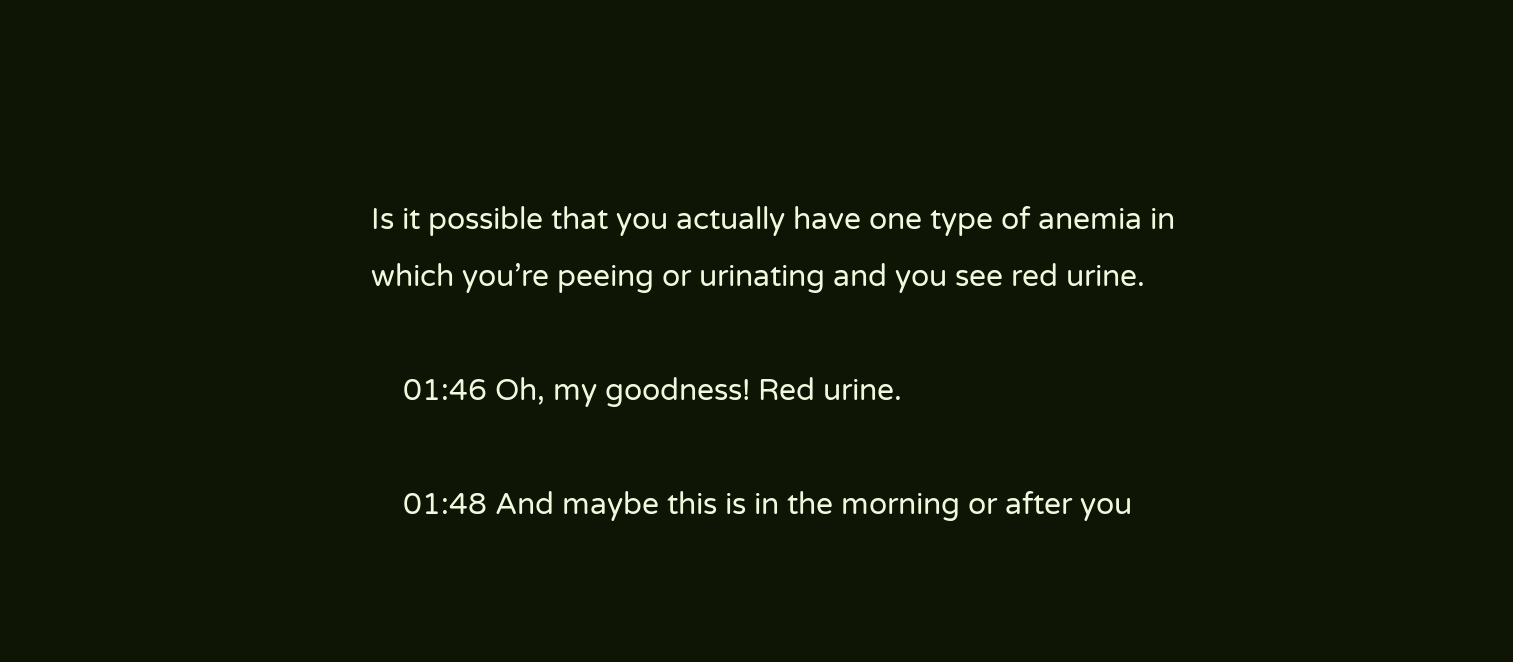Is it possible that you actually have one type of anemia in which you’re peeing or urinating and you see red urine.

    01:46 Oh, my goodness! Red urine.

    01:48 And maybe this is in the morning or after you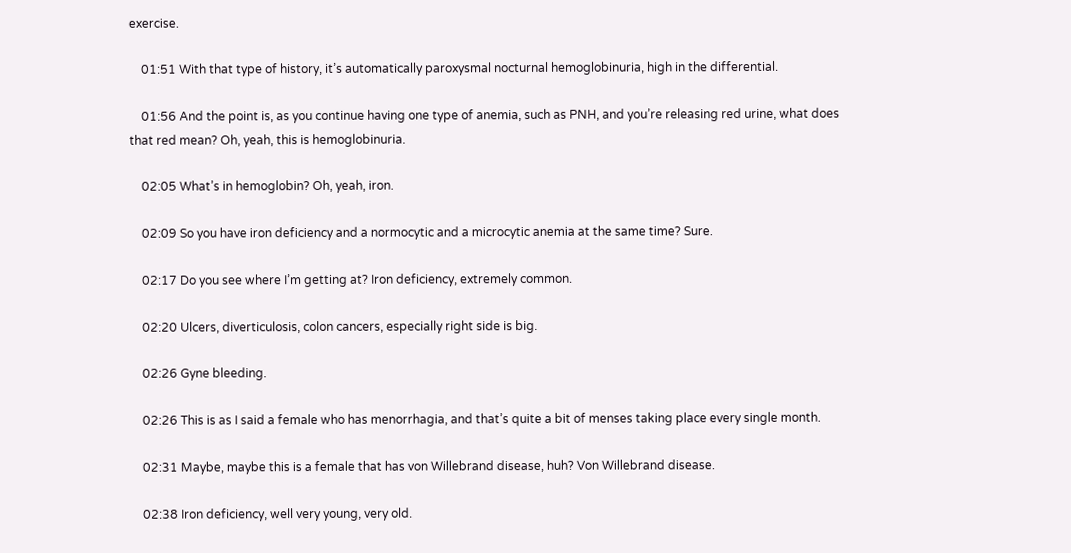exercise.

    01:51 With that type of history, it’s automatically paroxysmal nocturnal hemoglobinuria, high in the differential.

    01:56 And the point is, as you continue having one type of anemia, such as PNH, and you’re releasing red urine, what does that red mean? Oh, yeah, this is hemoglobinuria.

    02:05 What’s in hemoglobin? Oh, yeah, iron.

    02:09 So you have iron deficiency and a normocytic and a microcytic anemia at the same time? Sure.

    02:17 Do you see where I’m getting at? Iron deficiency, extremely common.

    02:20 Ulcers, diverticulosis, colon cancers, especially right side is big.

    02:26 Gyne bleeding.

    02:26 This is as I said a female who has menorrhagia, and that’s quite a bit of menses taking place every single month.

    02:31 Maybe, maybe this is a female that has von Willebrand disease, huh? Von Willebrand disease.

    02:38 Iron deficiency, well very young, very old.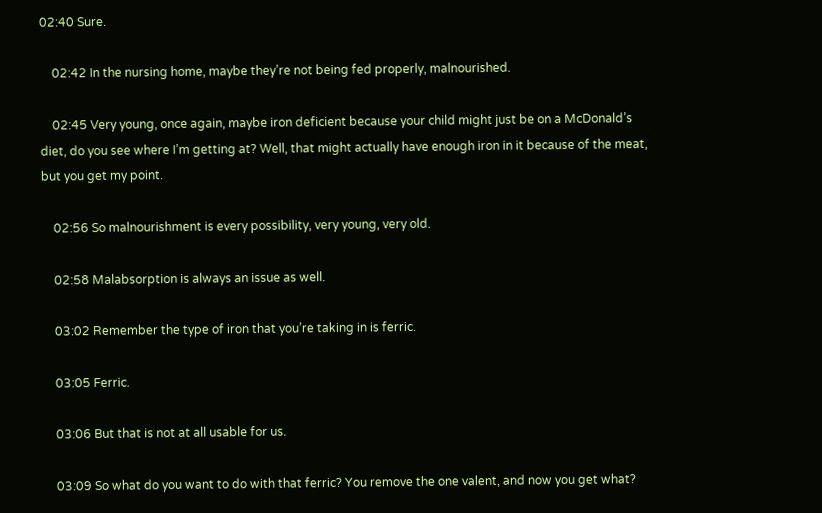02:40 Sure.

    02:42 In the nursing home, maybe they’re not being fed properly, malnourished.

    02:45 Very young, once again, maybe iron deficient because your child might just be on a McDonald’s diet, do you see where I’m getting at? Well, that might actually have enough iron in it because of the meat, but you get my point.

    02:56 So malnourishment is every possibility, very young, very old.

    02:58 Malabsorption is always an issue as well.

    03:02 Remember the type of iron that you’re taking in is ferric.

    03:05 Ferric.

    03:06 But that is not at all usable for us.

    03:09 So what do you want to do with that ferric? You remove the one valent, and now you get what?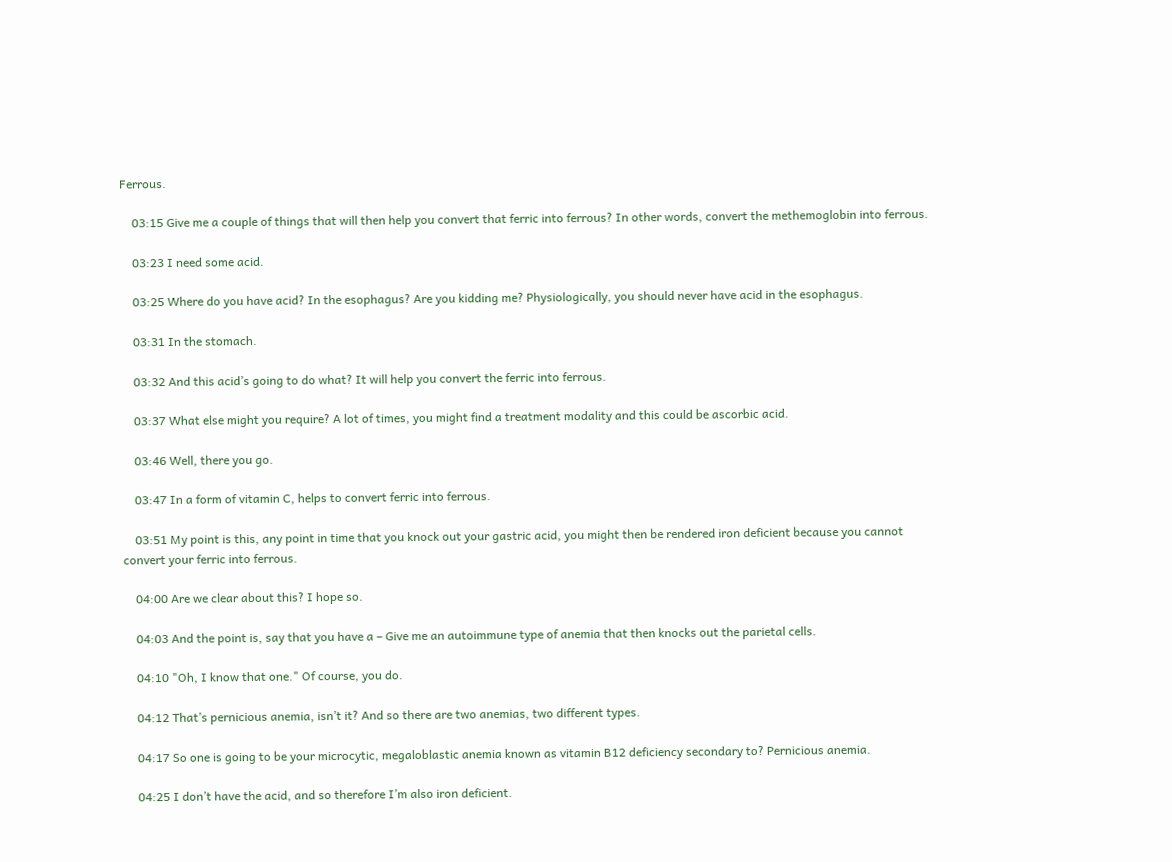Ferrous.

    03:15 Give me a couple of things that will then help you convert that ferric into ferrous? In other words, convert the methemoglobin into ferrous.

    03:23 I need some acid.

    03:25 Where do you have acid? In the esophagus? Are you kidding me? Physiologically, you should never have acid in the esophagus.

    03:31 In the stomach.

    03:32 And this acid’s going to do what? It will help you convert the ferric into ferrous.

    03:37 What else might you require? A lot of times, you might find a treatment modality and this could be ascorbic acid.

    03:46 Well, there you go.

    03:47 In a form of vitamin C, helps to convert ferric into ferrous.

    03:51 My point is this, any point in time that you knock out your gastric acid, you might then be rendered iron deficient because you cannot convert your ferric into ferrous.

    04:00 Are we clear about this? I hope so.

    04:03 And the point is, say that you have a – Give me an autoimmune type of anemia that then knocks out the parietal cells.

    04:10 "Oh, I know that one." Of course, you do.

    04:12 That’s pernicious anemia, isn’t it? And so there are two anemias, two different types.

    04:17 So one is going to be your microcytic, megaloblastic anemia known as vitamin B12 deficiency secondary to? Pernicious anemia.

    04:25 I don’t have the acid, and so therefore I’m also iron deficient.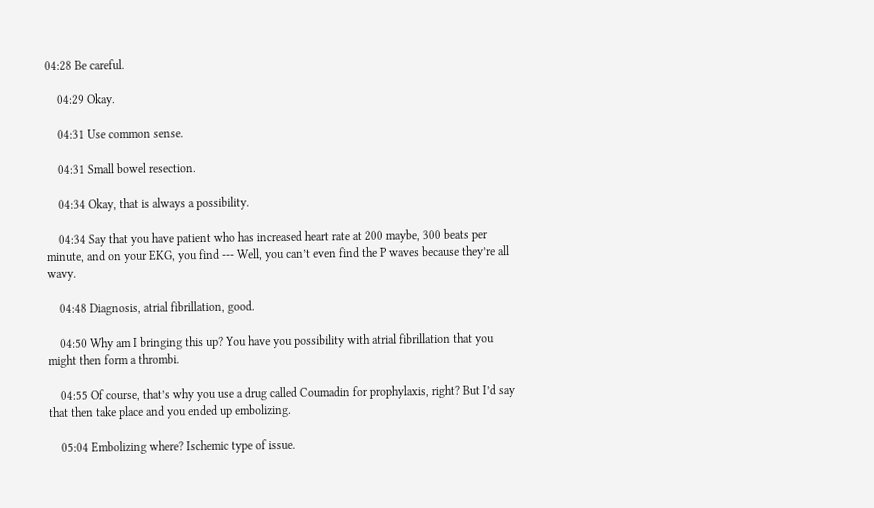04:28 Be careful.

    04:29 Okay.

    04:31 Use common sense.

    04:31 Small bowel resection.

    04:34 Okay, that is always a possibility.

    04:34 Say that you have patient who has increased heart rate at 200 maybe, 300 beats per minute, and on your EKG, you find --- Well, you can’t even find the P waves because they’re all wavy.

    04:48 Diagnosis, atrial fibrillation, good.

    04:50 Why am I bringing this up? You have you possibility with atrial fibrillation that you might then form a thrombi.

    04:55 Of course, that’s why you use a drug called Coumadin for prophylaxis, right? But I’d say that then take place and you ended up embolizing.

    05:04 Embolizing where? Ischemic type of issue.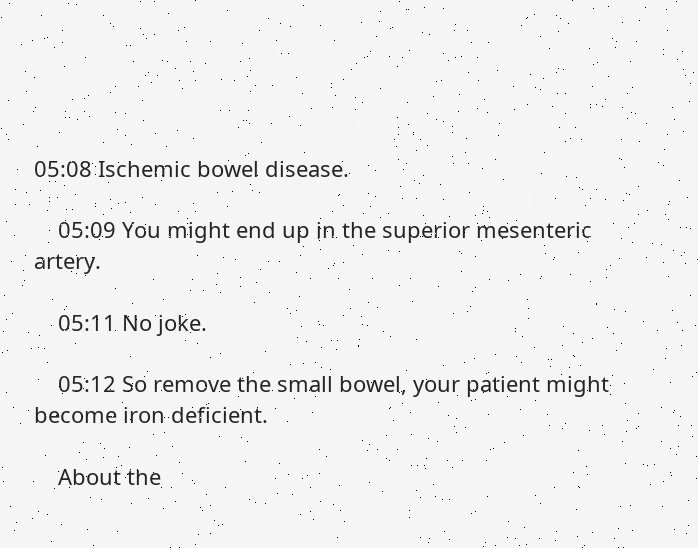05:08 Ischemic bowel disease.

    05:09 You might end up in the superior mesenteric artery.

    05:11 No joke.

    05:12 So remove the small bowel, your patient might become iron deficient.

    About the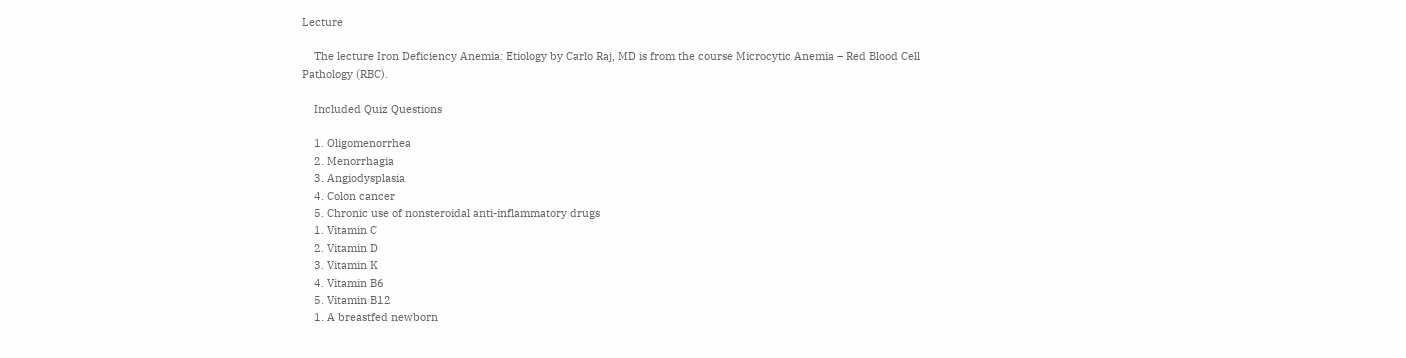Lecture

    The lecture Iron Deficiency Anemia: Etiology by Carlo Raj, MD is from the course Microcytic Anemia – Red Blood Cell Pathology (RBC).

    Included Quiz Questions

    1. Oligomenorrhea
    2. Menorrhagia
    3. Angiodysplasia
    4. Colon cancer
    5. Chronic use of nonsteroidal anti-inflammatory drugs
    1. Vitamin C
    2. Vitamin D
    3. Vitamin K
    4. Vitamin B6
    5. Vitamin B12
    1. A breastfed newborn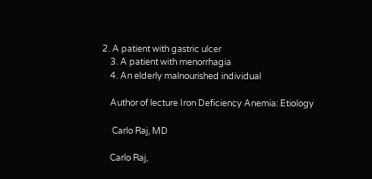2. A patient with gastric ulcer
    3. A patient with menorrhagia
    4. An elderly malnourished individual

    Author of lecture Iron Deficiency Anemia: Etiology

     Carlo Raj, MD

    Carlo Raj,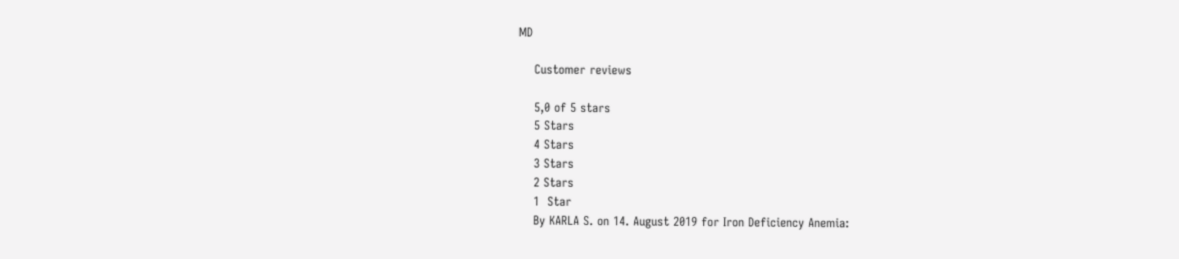MD

    Customer reviews

    5,0 of 5 stars
    5 Stars
    4 Stars
    3 Stars
    2 Stars
    1  Star
    By KARLA S. on 14. August 2019 for Iron Deficiency Anemia: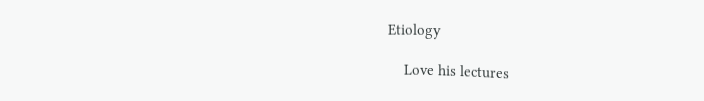Etiology

    Love his lectures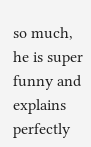so much, he is super funny and explains perfectly